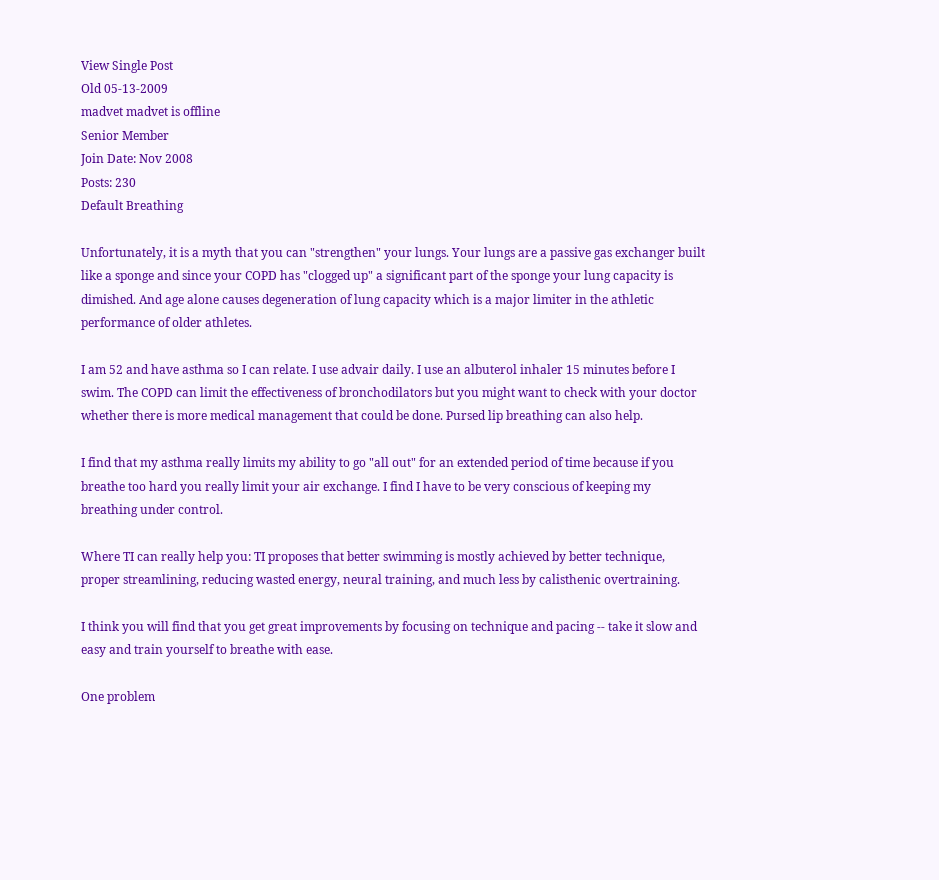View Single Post
Old 05-13-2009
madvet madvet is offline
Senior Member
Join Date: Nov 2008
Posts: 230
Default Breathing

Unfortunately, it is a myth that you can "strengthen" your lungs. Your lungs are a passive gas exchanger built like a sponge and since your COPD has "clogged up" a significant part of the sponge your lung capacity is dimished. And age alone causes degeneration of lung capacity which is a major limiter in the athletic performance of older athletes.

I am 52 and have asthma so I can relate. I use advair daily. I use an albuterol inhaler 15 minutes before I swim. The COPD can limit the effectiveness of bronchodilators but you might want to check with your doctor whether there is more medical management that could be done. Pursed lip breathing can also help.

I find that my asthma really limits my ability to go "all out" for an extended period of time because if you breathe too hard you really limit your air exchange. I find I have to be very conscious of keeping my breathing under control.

Where TI can really help you: TI proposes that better swimming is mostly achieved by better technique, proper streamlining, reducing wasted energy, neural training, and much less by calisthenic overtraining.

I think you will find that you get great improvements by focusing on technique and pacing -- take it slow and easy and train yourself to breathe with ease.

One problem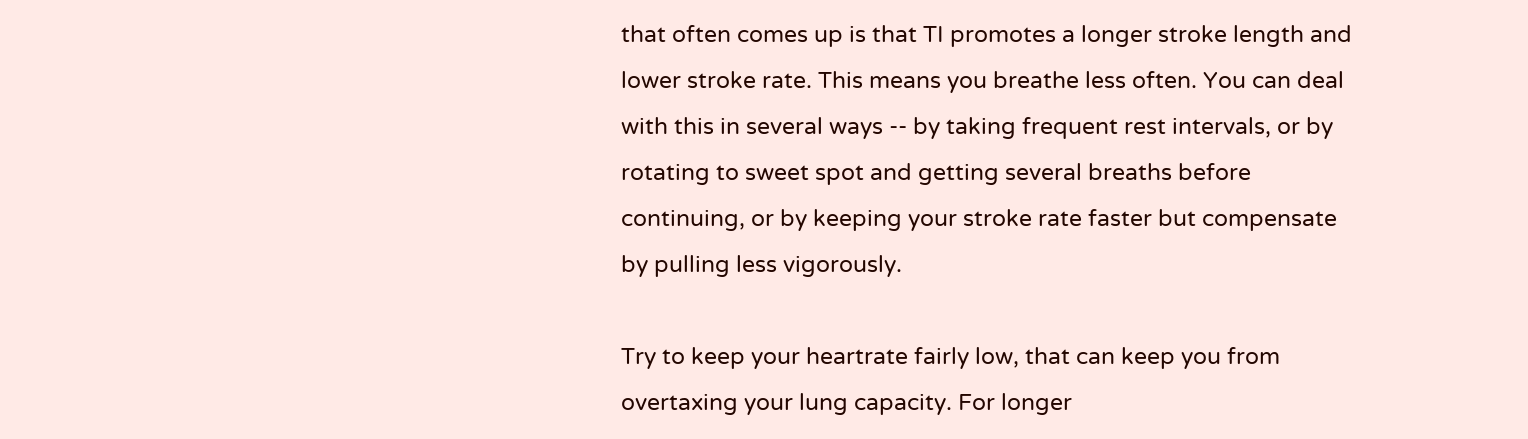that often comes up is that TI promotes a longer stroke length and lower stroke rate. This means you breathe less often. You can deal with this in several ways -- by taking frequent rest intervals, or by rotating to sweet spot and getting several breaths before continuing, or by keeping your stroke rate faster but compensate by pulling less vigorously.

Try to keep your heartrate fairly low, that can keep you from overtaxing your lung capacity. For longer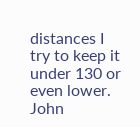distances I try to keep it under 130 or even lower.
John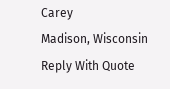Carey
Madison, Wisconsin
Reply With Quote